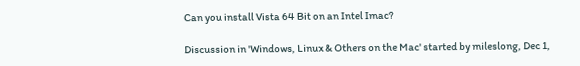Can you install Vista 64 Bit on an Intel Imac?

Discussion in 'Windows, Linux & Others on the Mac' started by mileslong, Dec 1,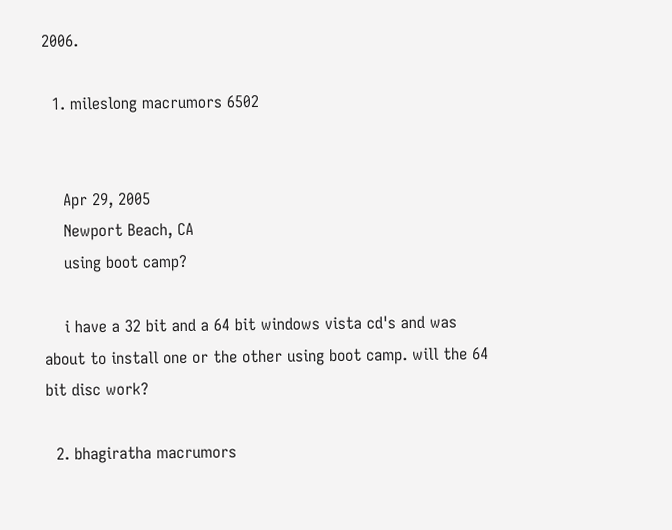2006.

  1. mileslong macrumors 6502


    Apr 29, 2005
    Newport Beach, CA
    using boot camp?

    i have a 32 bit and a 64 bit windows vista cd's and was about to install one or the other using boot camp. will the 64 bit disc work?

  2. bhagiratha macrumors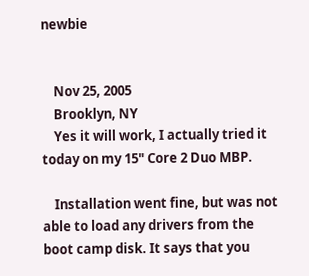newbie


    Nov 25, 2005
    Brooklyn, NY
    Yes it will work, I actually tried it today on my 15" Core 2 Duo MBP.

    Installation went fine, but was not able to load any drivers from the boot camp disk. It says that you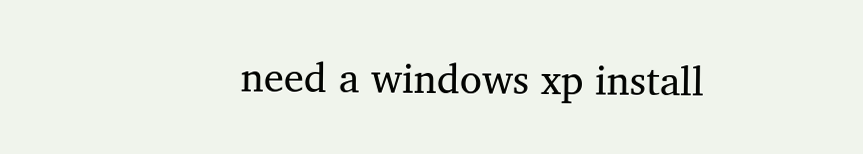need a windows xp install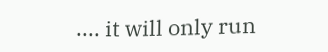.... it will only run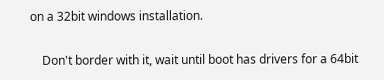on a 32bit windows installation.

    Don't border with it, wait until boot has drivers for a 64bit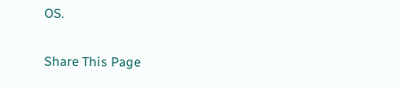OS.

Share This Page